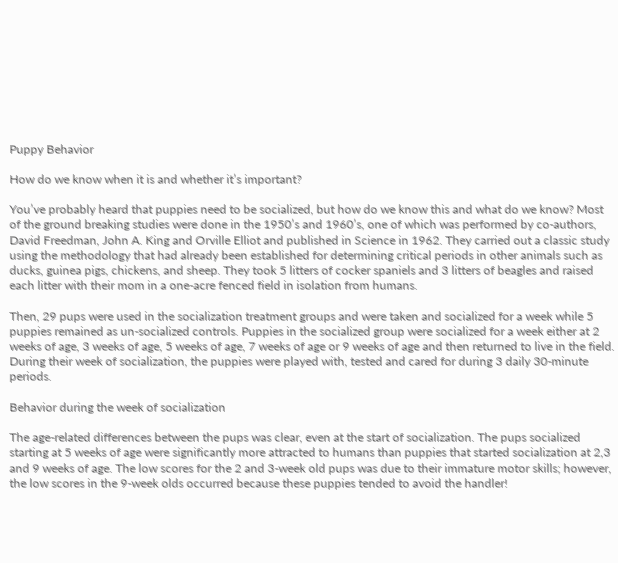Puppy Behavior

How do we know when it is and whether it’s important?

You’ve probably heard that puppies need to be socialized, but how do we know this and what do we know? Most of the ground breaking studies were done in the 1950’s and 1960’s, one of which was performed by co-authors, David Freedman, John A. King and Orville Elliot and published in Science in 1962. They carried out a classic study using the methodology that had already been established for determining critical periods in other animals such as ducks, guinea pigs, chickens, and sheep. They took 5 litters of cocker spaniels and 3 litters of beagles and raised each litter with their mom in a one-acre fenced field in isolation from humans.

Then, 29 pups were used in the socialization treatment groups and were taken and socialized for a week while 5 puppies remained as un-socialized controls. Puppies in the socialized group were socialized for a week either at 2 weeks of age, 3 weeks of age, 5 weeks of age, 7 weeks of age or 9 weeks of age and then returned to live in the field. During their week of socialization, the puppies were played with, tested and cared for during 3 daily 30-minute periods.

Behavior during the week of socialization

The age-related differences between the pups was clear, even at the start of socialization. The pups socialized starting at 5 weeks of age were significantly more attracted to humans than puppies that started socialization at 2,3 and 9 weeks of age. The low scores for the 2 and 3-week old pups was due to their immature motor skills; however, the low scores in the 9-week olds occurred because these puppies tended to avoid the handler!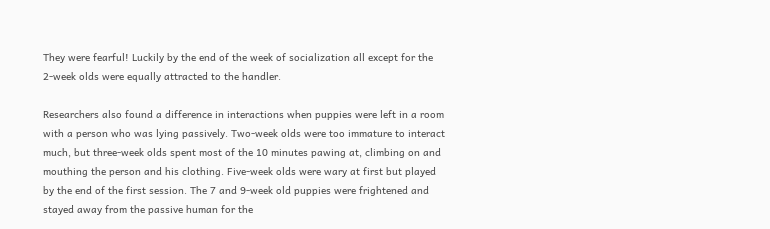They were fearful! Luckily by the end of the week of socialization all except for the 2-week olds were equally attracted to the handler.

Researchers also found a difference in interactions when puppies were left in a room with a person who was lying passively. Two-week olds were too immature to interact much, but three-week olds spent most of the 10 minutes pawing at, climbing on and mouthing the person and his clothing. Five-week olds were wary at first but played by the end of the first session. The 7 and 9-week old puppies were frightened and stayed away from the passive human for the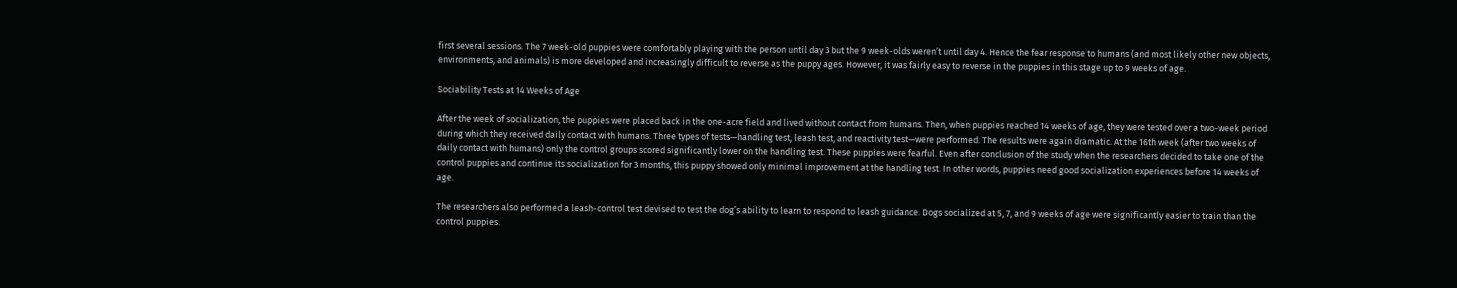first several sessions. The 7 week-old puppies were comfortably playing with the person until day 3 but the 9 week-olds weren’t until day 4. Hence the fear response to humans (and most likely other new objects, environments, and animals) is more developed and increasingly difficult to reverse as the puppy ages. However, it was fairly easy to reverse in the puppies in this stage up to 9 weeks of age.

Sociability Tests at 14 Weeks of Age

After the week of socialization, the puppies were placed back in the one-acre field and lived without contact from humans. Then, when puppies reached 14 weeks of age, they were tested over a two-week period during which they received daily contact with humans. Three types of tests—handling test, leash test, and reactivity test—were performed. The results were again dramatic. At the 16th week (after two weeks of daily contact with humans) only the control groups scored significantly lower on the handling test. These puppies were fearful. Even after conclusion of the study when the researchers decided to take one of the control puppies and continue its socialization for 3 months, this puppy showed only minimal improvement at the handling test. In other words, puppies need good socialization experiences before 14 weeks of age.

The researchers also performed a leash-control test devised to test the dog’s ability to learn to respond to leash guidance. Dogs socialized at 5, 7, and 9 weeks of age were significantly easier to train than the control puppies.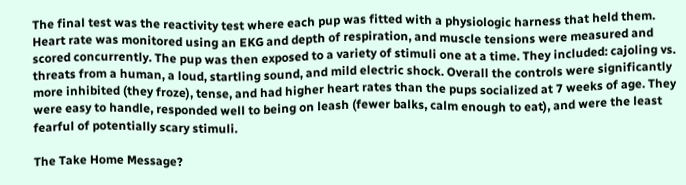The final test was the reactivity test where each pup was fitted with a physiologic harness that held them. Heart rate was monitored using an EKG and depth of respiration, and muscle tensions were measured and scored concurrently. The pup was then exposed to a variety of stimuli one at a time. They included: cajoling vs. threats from a human, a loud, startling sound, and mild electric shock. Overall the controls were significantly more inhibited (they froze), tense, and had higher heart rates than the pups socialized at 7 weeks of age. They were easy to handle, responded well to being on leash (fewer balks, calm enough to eat), and were the least fearful of potentially scary stimuli.

The Take Home Message?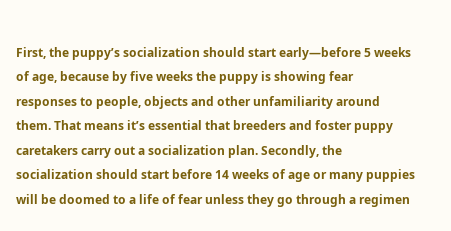First, the puppy’s socialization should start early—before 5 weeks of age, because by five weeks the puppy is showing fear responses to people, objects and other unfamiliarity around them. That means it’s essential that breeders and foster puppy caretakers carry out a socialization plan. Secondly, the socialization should start before 14 weeks of age or many puppies will be doomed to a life of fear unless they go through a regimen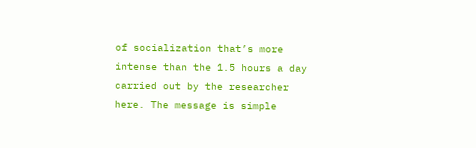of socialization that’s more intense than the 1.5 hours a day carried out by the researcher here. The message is simple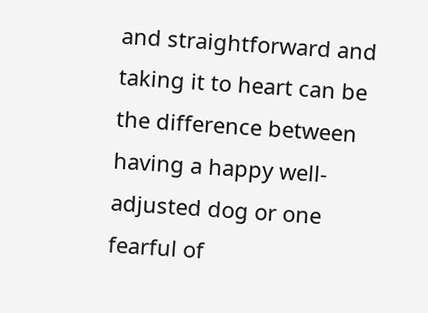and straightforward and taking it to heart can be the difference between having a happy well-adjusted dog or one fearful of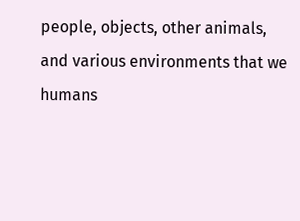people, objects, other animals, and various environments that we humans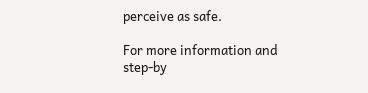perceive as safe.

For more information and step-by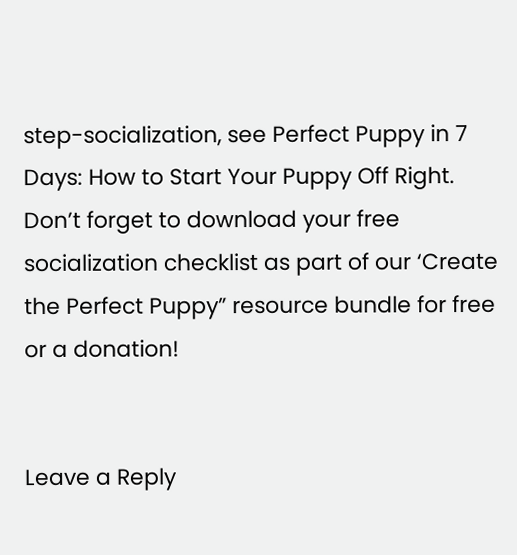step-socialization, see Perfect Puppy in 7 Days: How to Start Your Puppy Off Right. Don’t forget to download your free socialization checklist as part of our ‘Create the Perfect Puppy” resource bundle for free or a donation!


Leave a Reply